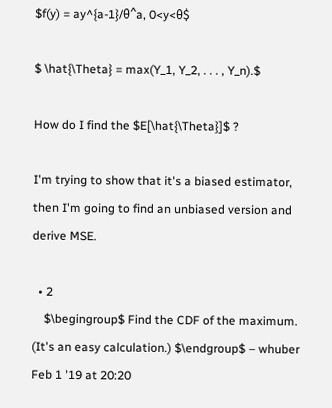$f(y) = ay^{a-1}/θ^a, 0<y<θ$

$ \hat{\Theta} = max(Y_1, Y_2, . . . , Y_n).$

How do I find the $E[\hat{\Theta}]$ ?

I'm trying to show that it's a biased estimator, then I'm going to find an unbiased version and derive MSE.

  • 2
    $\begingroup$ Find the CDF of the maximum. (It's an easy calculation.) $\endgroup$ – whuber Feb 1 '19 at 20:20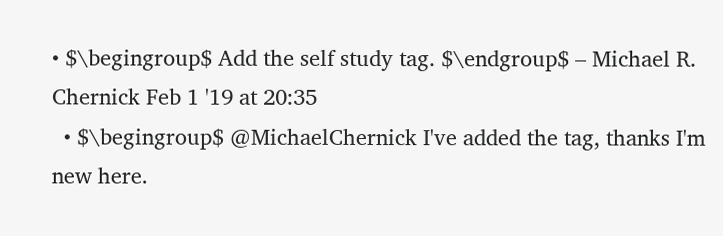• $\begingroup$ Add the self study tag. $\endgroup$ – Michael R. Chernick Feb 1 '19 at 20:35
  • $\begingroup$ @MichaelChernick I've added the tag, thanks I'm new here.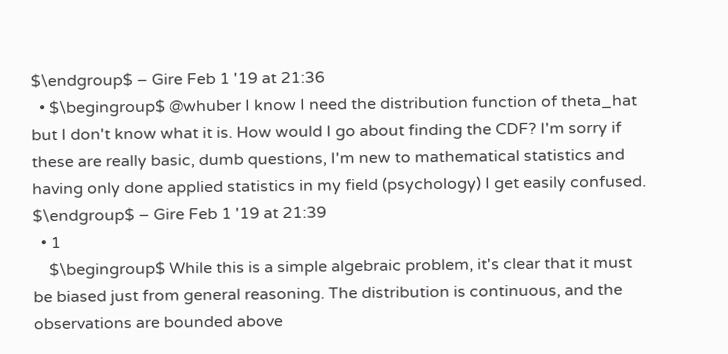$\endgroup$ – Gire Feb 1 '19 at 21:36
  • $\begingroup$ @whuber I know I need the distribution function of theta_hat but I don't know what it is. How would I go about finding the CDF? I'm sorry if these are really basic, dumb questions, I'm new to mathematical statistics and having only done applied statistics in my field (psychology) I get easily confused. $\endgroup$ – Gire Feb 1 '19 at 21:39
  • 1
    $\begingroup$ While this is a simple algebraic problem, it's clear that it must be biased just from general reasoning. The distribution is continuous, and the observations are bounded above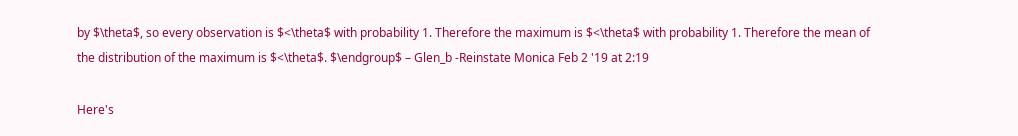by $\theta$, so every observation is $<\theta$ with probability 1. Therefore the maximum is $<\theta$ with probability 1. Therefore the mean of the distribution of the maximum is $<\theta$. $\endgroup$ – Glen_b -Reinstate Monica Feb 2 '19 at 2:19

Here's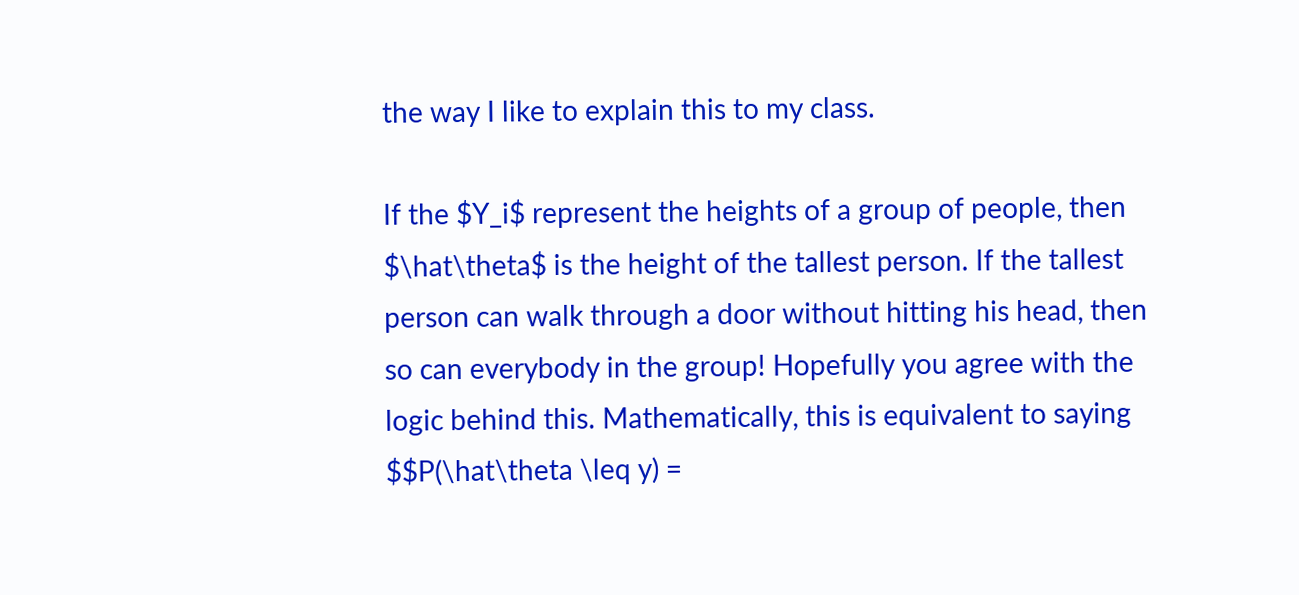the way I like to explain this to my class.

If the $Y_i$ represent the heights of a group of people, then $\hat\theta$ is the height of the tallest person. If the tallest person can walk through a door without hitting his head, then so can everybody in the group! Hopefully you agree with the logic behind this. Mathematically, this is equivalent to saying $$P(\hat\theta \leq y) =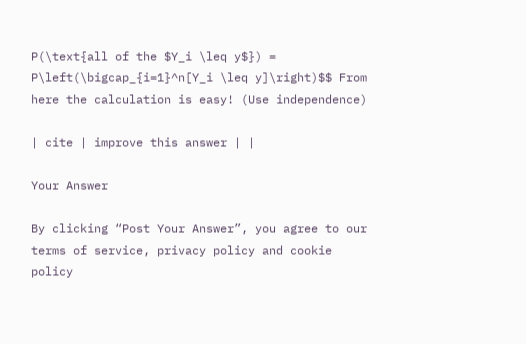P(\text{all of the $Y_i \leq y$}) = P\left(\bigcap_{i=1}^n[Y_i \leq y]\right)$$ From here the calculation is easy! (Use independence)

| cite | improve this answer | |

Your Answer

By clicking “Post Your Answer”, you agree to our terms of service, privacy policy and cookie policy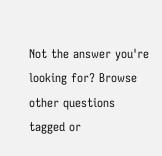Not the answer you're looking for? Browse other questions tagged or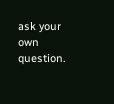ask your own question.